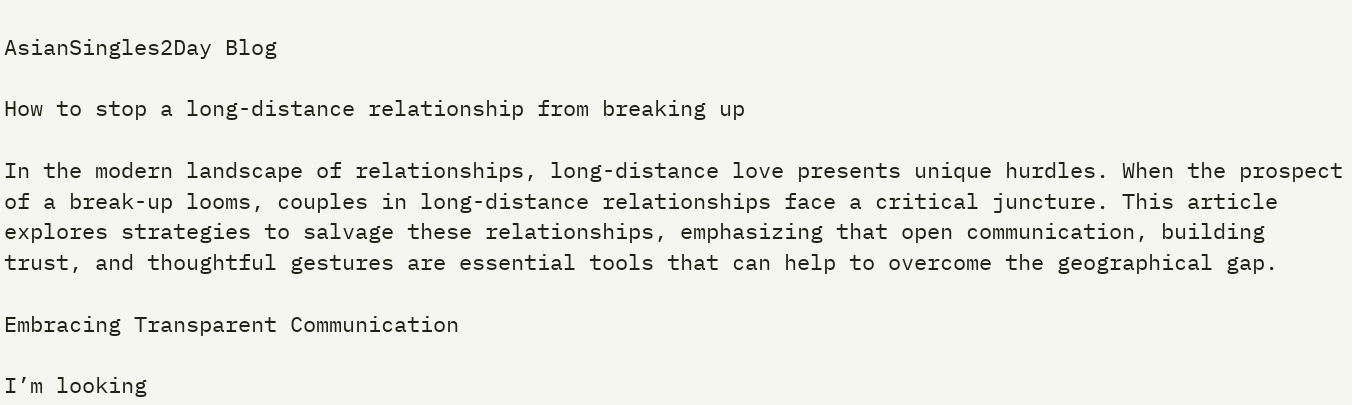AsianSingles2Day Blog

How to stop a long-distance relationship from breaking up

In the modern landscape of relationships, long-distance love presents unique hurdles. When the prospect of a break-up looms, couples in long-distance relationships face a critical juncture. This article explores strategies to salvage these relationships, emphasizing that open communication, building trust, and thoughtful gestures are essential tools that can help to overcome the geographical gap.

Embracing Transparent Communication

I’m looking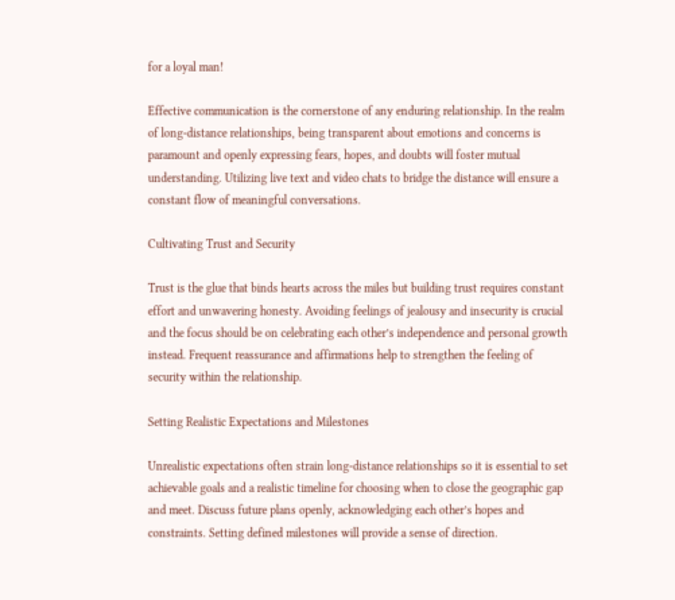for a loyal man!

Effective communication is the cornerstone of any enduring relationship. In the realm of long-distance relationships, being transparent about emotions and concerns is paramount and openly expressing fears, hopes, and doubts will foster mutual understanding. Utilizing live text and video chats to bridge the distance will ensure a constant flow of meaningful conversations.

Cultivating Trust and Security

Trust is the glue that binds hearts across the miles but building trust requires constant effort and unwavering honesty. Avoiding feelings of jealousy and insecurity is crucial and the focus should be on celebrating each other’s independence and personal growth instead. Frequent reassurance and affirmations help to strengthen the feeling of security within the relationship.

Setting Realistic Expectations and Milestones

Unrealistic expectations often strain long-distance relationships so it is essential to set achievable goals and a realistic timeline for choosing when to close the geographic gap and meet. Discuss future plans openly, acknowledging each other’s hopes and constraints. Setting defined milestones will provide a sense of direction.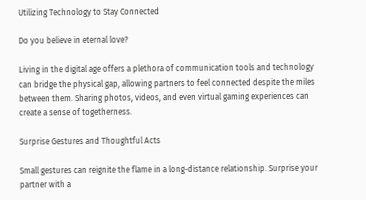Utilizing Technology to Stay Connected

Do you believe in eternal love?

Living in the digital age offers a plethora of communication tools and technology can bridge the physical gap, allowing partners to feel connected despite the miles between them. Sharing photos, videos, and even virtual gaming experiences can create a sense of togetherness.

Surprise Gestures and Thoughtful Acts

Small gestures can reignite the flame in a long-distance relationship. Surprise your partner with a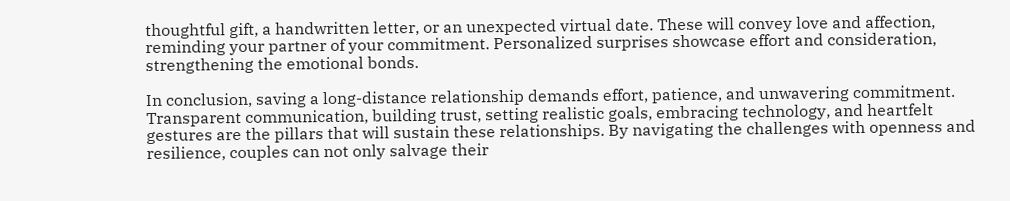thoughtful gift, a handwritten letter, or an unexpected virtual date. These will convey love and affection, reminding your partner of your commitment. Personalized surprises showcase effort and consideration, strengthening the emotional bonds.

In conclusion, saving a long-distance relationship demands effort, patience, and unwavering commitment. Transparent communication, building trust, setting realistic goals, embracing technology, and heartfelt gestures are the pillars that will sustain these relationships. By navigating the challenges with openness and resilience, couples can not only salvage their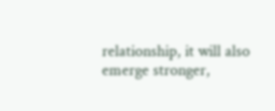relationship, it will also emerge stronger,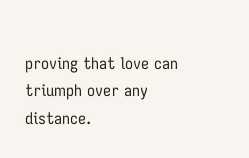proving that love can triumph over any distance.